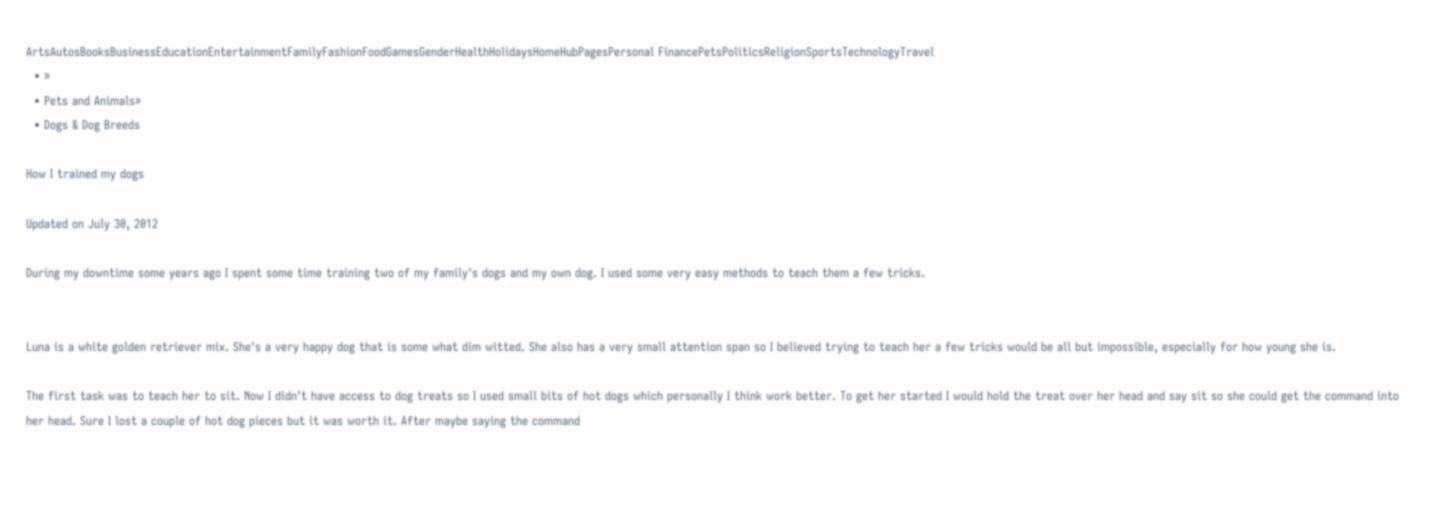ArtsAutosBooksBusinessEducationEntertainmentFamilyFashionFoodGamesGenderHealthHolidaysHomeHubPagesPersonal FinancePetsPoliticsReligionSportsTechnologyTravel
  • »
  • Pets and Animals»
  • Dogs & Dog Breeds

How I trained my dogs

Updated on July 30, 2012

During my downtime some years ago I spent some time training two of my family's dogs and my own dog. I used some very easy methods to teach them a few tricks.


Luna is a white golden retriever mix. She's a very happy dog that is some what dim witted. She also has a very small attention span so I believed trying to teach her a few tricks would be all but impossible, especially for how young she is.

The first task was to teach her to sit. Now I didn't have access to dog treats so I used small bits of hot dogs which personally I think work better. To get her started I would hold the treat over her head and say sit so she could get the command into her head. Sure I lost a couple of hot dog pieces but it was worth it. After maybe saying the command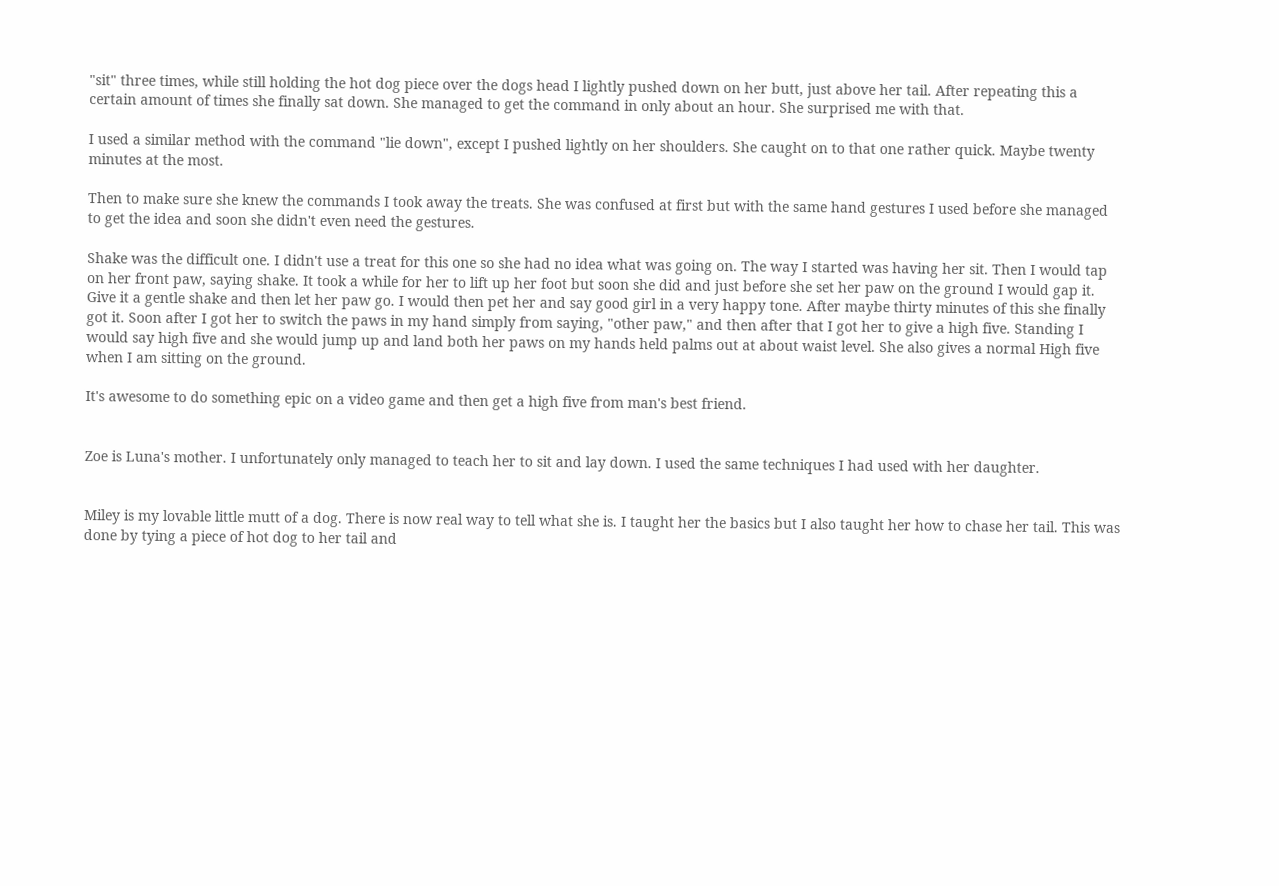"sit" three times, while still holding the hot dog piece over the dogs head I lightly pushed down on her butt, just above her tail. After repeating this a certain amount of times she finally sat down. She managed to get the command in only about an hour. She surprised me with that.

I used a similar method with the command "lie down", except I pushed lightly on her shoulders. She caught on to that one rather quick. Maybe twenty minutes at the most.

Then to make sure she knew the commands I took away the treats. She was confused at first but with the same hand gestures I used before she managed to get the idea and soon she didn't even need the gestures.

Shake was the difficult one. I didn't use a treat for this one so she had no idea what was going on. The way I started was having her sit. Then I would tap on her front paw, saying shake. It took a while for her to lift up her foot but soon she did and just before she set her paw on the ground I would gap it. Give it a gentle shake and then let her paw go. I would then pet her and say good girl in a very happy tone. After maybe thirty minutes of this she finally got it. Soon after I got her to switch the paws in my hand simply from saying, "other paw," and then after that I got her to give a high five. Standing I would say high five and she would jump up and land both her paws on my hands held palms out at about waist level. She also gives a normal High five when I am sitting on the ground.

It's awesome to do something epic on a video game and then get a high five from man's best friend.


Zoe is Luna's mother. I unfortunately only managed to teach her to sit and lay down. I used the same techniques I had used with her daughter.


Miley is my lovable little mutt of a dog. There is now real way to tell what she is. I taught her the basics but I also taught her how to chase her tail. This was done by tying a piece of hot dog to her tail and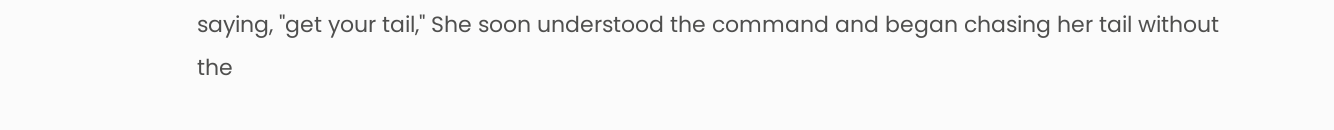saying, "get your tail," She soon understood the command and began chasing her tail without the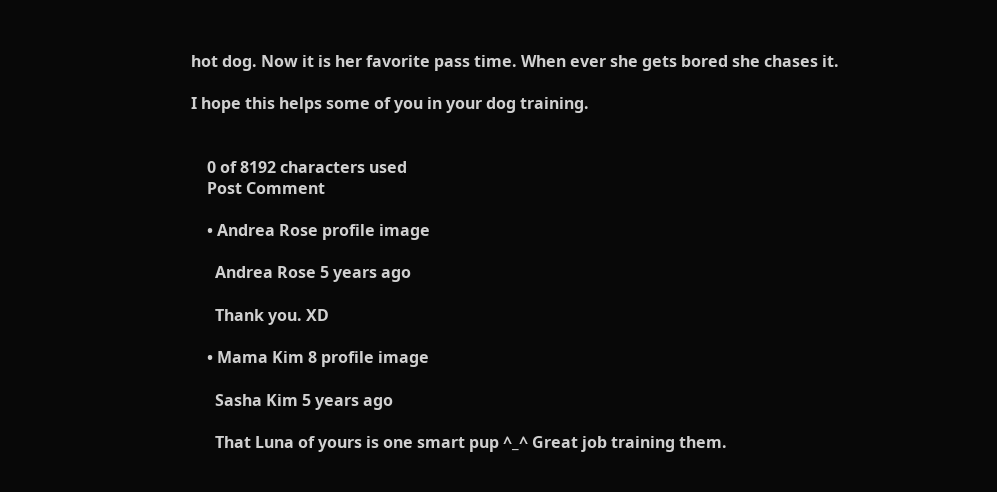hot dog. Now it is her favorite pass time. When ever she gets bored she chases it.

I hope this helps some of you in your dog training.


    0 of 8192 characters used
    Post Comment

    • Andrea Rose profile image

      Andrea Rose 5 years ago

      Thank you. XD

    • Mama Kim 8 profile image

      Sasha Kim 5 years ago

      That Luna of yours is one smart pup ^_^ Great job training them.